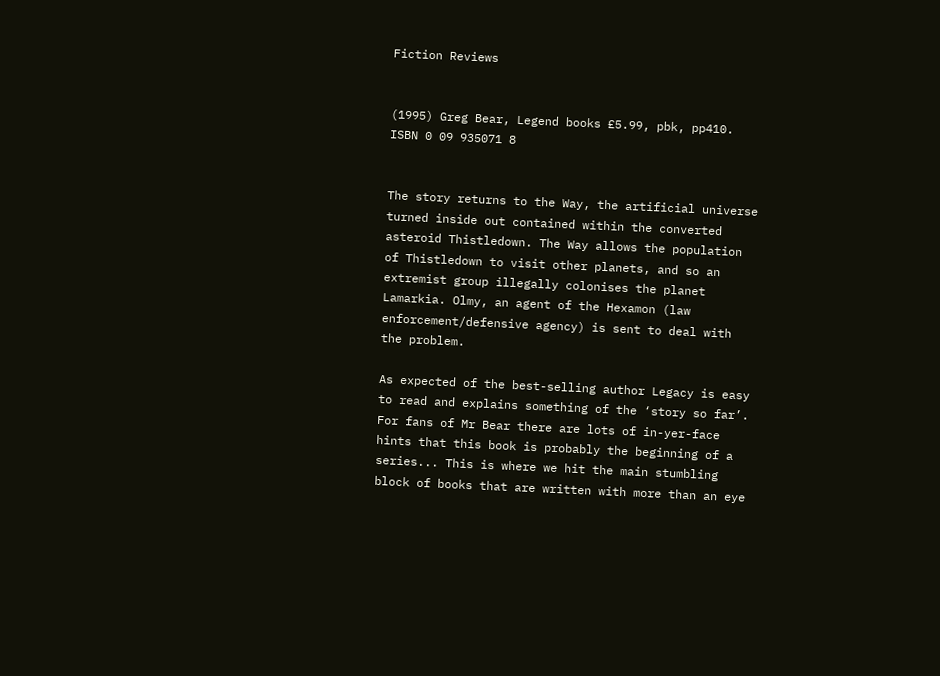Fiction Reviews


(1995) Greg Bear, Legend books £5.99, pbk, pp410. ISBN 0 09 935071 8


The story returns to the Way, the artificial universe turned inside out contained within the converted asteroid Thistledown. The Way allows the population of Thistledown to visit other planets, and so an extremist group illegally colonises the planet Lamarkia. Olmy, an agent of the Hexamon (law enforcement/defensive agency) is sent to deal with the problem.

As expected of the best-selling author Legacy is easy to read and explains something of the ‘story so far’. For fans of Mr Bear there are lots of in-yer-face hints that this book is probably the beginning of a series... This is where we hit the main stumbling block of books that are written with more than an eye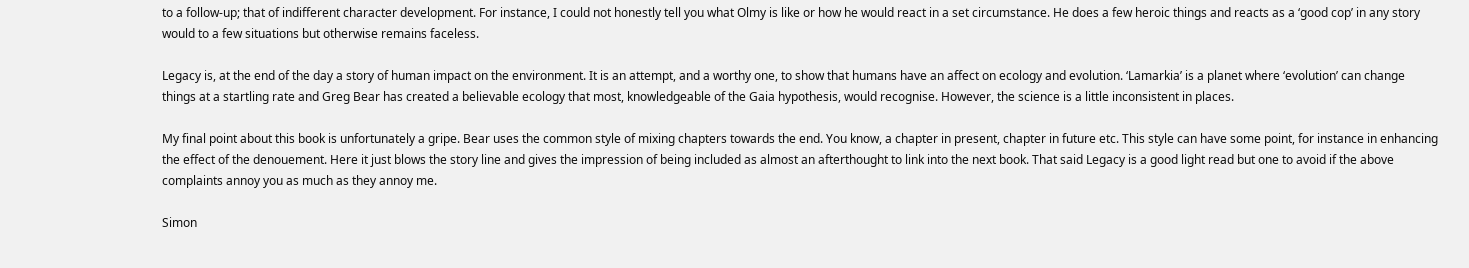to a follow-up; that of indifferent character development. For instance, I could not honestly tell you what Olmy is like or how he would react in a set circumstance. He does a few heroic things and reacts as a ‘good cop’ in any story would to a few situations but otherwise remains faceless.

Legacy is, at the end of the day a story of human impact on the environment. It is an attempt, and a worthy one, to show that humans have an affect on ecology and evolution. ‘Lamarkia’ is a planet where ‘evolution’ can change things at a startling rate and Greg Bear has created a believable ecology that most, knowledgeable of the Gaia hypothesis, would recognise. However, the science is a little inconsistent in places.

My final point about this book is unfortunately a gripe. Bear uses the common style of mixing chapters towards the end. You know, a chapter in present, chapter in future etc. This style can have some point, for instance in enhancing the effect of the denouement. Here it just blows the story line and gives the impression of being included as almost an afterthought to link into the next book. That said Legacy is a good light read but one to avoid if the above complaints annoy you as much as they annoy me.

Simon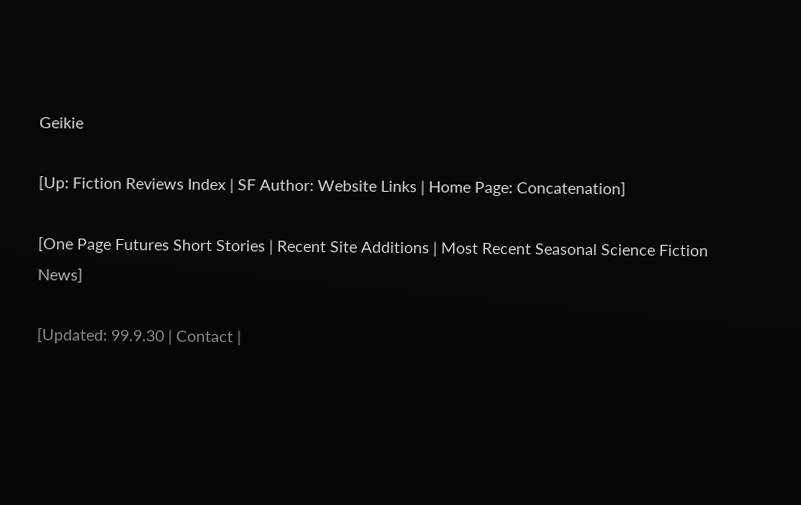Geikie

[Up: Fiction Reviews Index | SF Author: Website Links | Home Page: Concatenation]

[One Page Futures Short Stories | Recent Site Additions | Most Recent Seasonal Science Fiction News]

[Updated: 99.9.30 | Contact |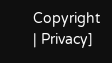Copyright | Privacy]